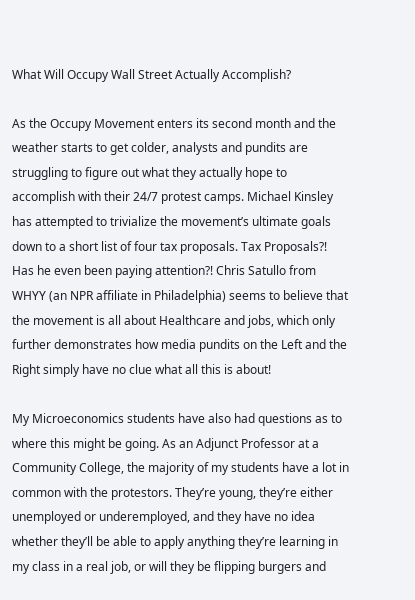What Will Occupy Wall Street Actually Accomplish?

As the Occupy Movement enters its second month and the weather starts to get colder, analysts and pundits are struggling to figure out what they actually hope to accomplish with their 24/7 protest camps. Michael Kinsley has attempted to trivialize the movement’s ultimate goals down to a short list of four tax proposals. Tax Proposals?! Has he even been paying attention?! Chris Satullo from WHYY (an NPR affiliate in Philadelphia) seems to believe that the movement is all about Healthcare and jobs, which only further demonstrates how media pundits on the Left and the Right simply have no clue what all this is about!

My Microeconomics students have also had questions as to where this might be going. As an Adjunct Professor at a Community College, the majority of my students have a lot in common with the protestors. They’re young, they’re either unemployed or underemployed, and they have no idea whether they’ll be able to apply anything they’re learning in my class in a real job, or will they be flipping burgers and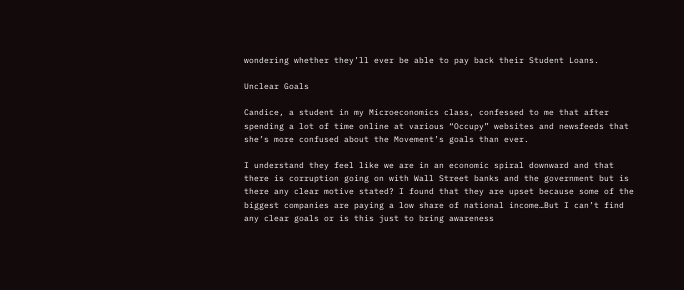wondering whether they’ll ever be able to pay back their Student Loans.

Unclear Goals

Candice, a student in my Microeconomics class, confessed to me that after spending a lot of time online at various “Occupy” websites and newsfeeds that she’s more confused about the Movement’s goals than ever.

I understand they feel like we are in an economic spiral downward and that there is corruption going on with Wall Street banks and the government but is there any clear motive stated? I found that they are upset because some of the biggest companies are paying a low share of national income…But I can’t find any clear goals or is this just to bring awareness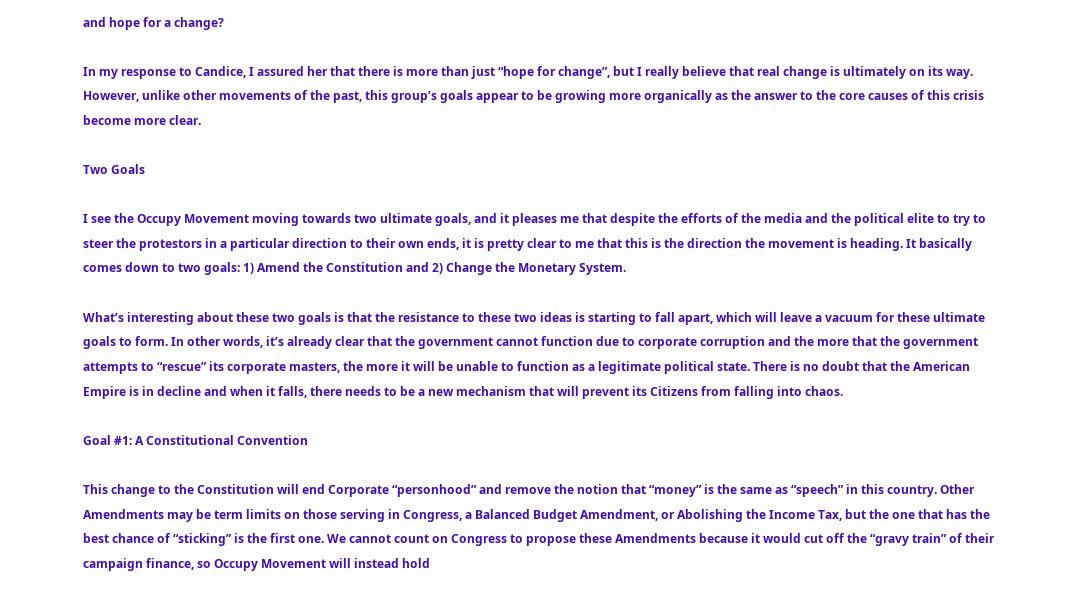and hope for a change?

In my response to Candice, I assured her that there is more than just “hope for change”, but I really believe that real change is ultimately on its way. However, unlike other movements of the past, this group’s goals appear to be growing more organically as the answer to the core causes of this crisis become more clear.

Two Goals

I see the Occupy Movement moving towards two ultimate goals, and it pleases me that despite the efforts of the media and the political elite to try to steer the protestors in a particular direction to their own ends, it is pretty clear to me that this is the direction the movement is heading. It basically comes down to two goals: 1) Amend the Constitution and 2) Change the Monetary System.

What’s interesting about these two goals is that the resistance to these two ideas is starting to fall apart, which will leave a vacuum for these ultimate goals to form. In other words, it’s already clear that the government cannot function due to corporate corruption and the more that the government attempts to “rescue” its corporate masters, the more it will be unable to function as a legitimate political state. There is no doubt that the American Empire is in decline and when it falls, there needs to be a new mechanism that will prevent its Citizens from falling into chaos.

Goal #1: A Constitutional Convention

This change to the Constitution will end Corporate “personhood” and remove the notion that “money” is the same as “speech” in this country. Other Amendments may be term limits on those serving in Congress, a Balanced Budget Amendment, or Abolishing the Income Tax, but the one that has the best chance of “sticking” is the first one. We cannot count on Congress to propose these Amendments because it would cut off the “gravy train” of their campaign finance, so Occupy Movement will instead hold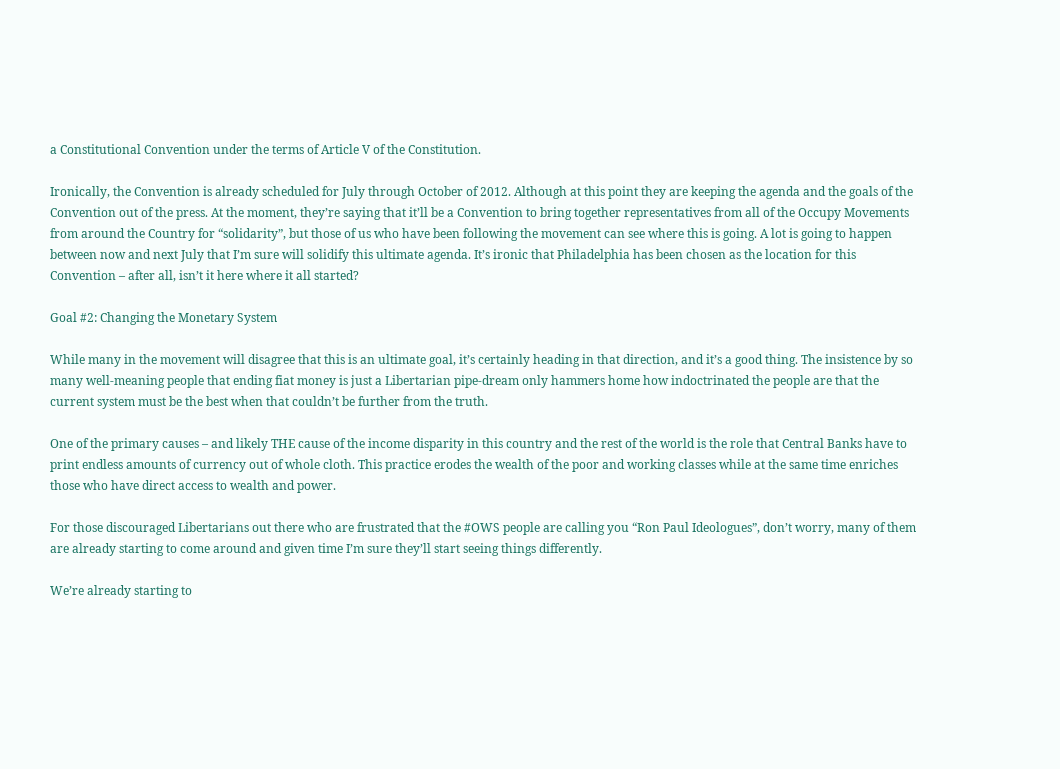a Constitutional Convention under the terms of Article V of the Constitution.

Ironically, the Convention is already scheduled for July through October of 2012. Although at this point they are keeping the agenda and the goals of the Convention out of the press. At the moment, they’re saying that it’ll be a Convention to bring together representatives from all of the Occupy Movements from around the Country for “solidarity”, but those of us who have been following the movement can see where this is going. A lot is going to happen between now and next July that I’m sure will solidify this ultimate agenda. It’s ironic that Philadelphia has been chosen as the location for this Convention – after all, isn’t it here where it all started?

Goal #2: Changing the Monetary System

While many in the movement will disagree that this is an ultimate goal, it’s certainly heading in that direction, and it’s a good thing. The insistence by so many well-meaning people that ending fiat money is just a Libertarian pipe-dream only hammers home how indoctrinated the people are that the current system must be the best when that couldn’t be further from the truth.

One of the primary causes – and likely THE cause of the income disparity in this country and the rest of the world is the role that Central Banks have to print endless amounts of currency out of whole cloth. This practice erodes the wealth of the poor and working classes while at the same time enriches those who have direct access to wealth and power.

For those discouraged Libertarians out there who are frustrated that the #OWS people are calling you “Ron Paul Ideologues”, don’t worry, many of them are already starting to come around and given time I’m sure they’ll start seeing things differently.

We’re already starting to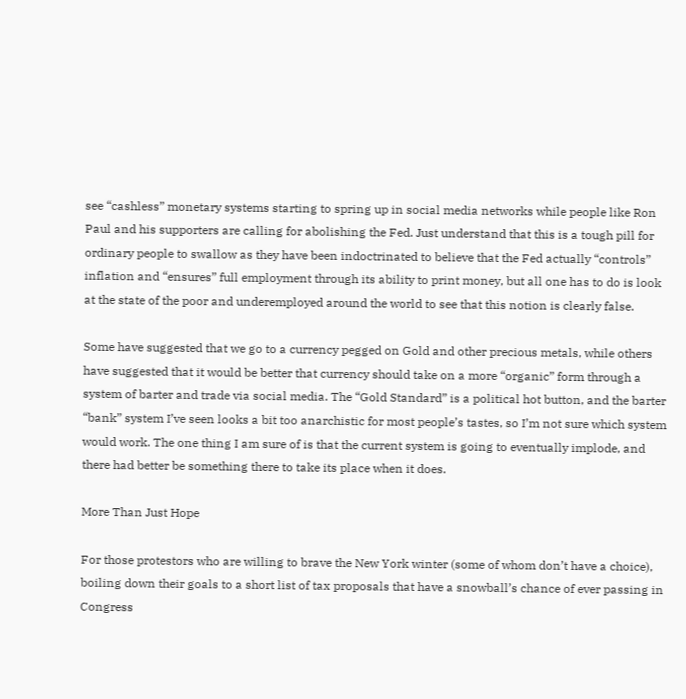see “cashless” monetary systems starting to spring up in social media networks while people like Ron Paul and his supporters are calling for abolishing the Fed. Just understand that this is a tough pill for ordinary people to swallow as they have been indoctrinated to believe that the Fed actually “controls” inflation and “ensures” full employment through its ability to print money, but all one has to do is look at the state of the poor and underemployed around the world to see that this notion is clearly false.

Some have suggested that we go to a currency pegged on Gold and other precious metals, while others have suggested that it would be better that currency should take on a more “organic” form through a system of barter and trade via social media. The “Gold Standard” is a political hot button, and the barter “bank” system I’ve seen looks a bit too anarchistic for most people’s tastes, so I’m not sure which system would work. The one thing I am sure of is that the current system is going to eventually implode, and there had better be something there to take its place when it does.

More Than Just Hope

For those protestors who are willing to brave the New York winter (some of whom don’t have a choice), boiling down their goals to a short list of tax proposals that have a snowball’s chance of ever passing in Congress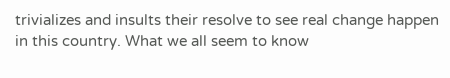trivializes and insults their resolve to see real change happen in this country. What we all seem to know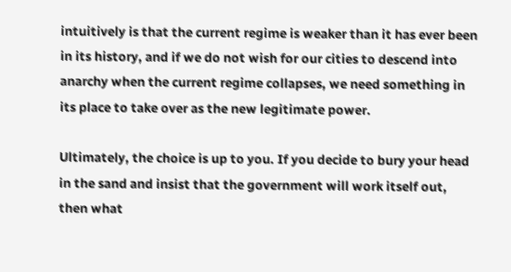intuitively is that the current regime is weaker than it has ever been in its history, and if we do not wish for our cities to descend into anarchy when the current regime collapses, we need something in its place to take over as the new legitimate power.

Ultimately, the choice is up to you. If you decide to bury your head in the sand and insist that the government will work itself out, then what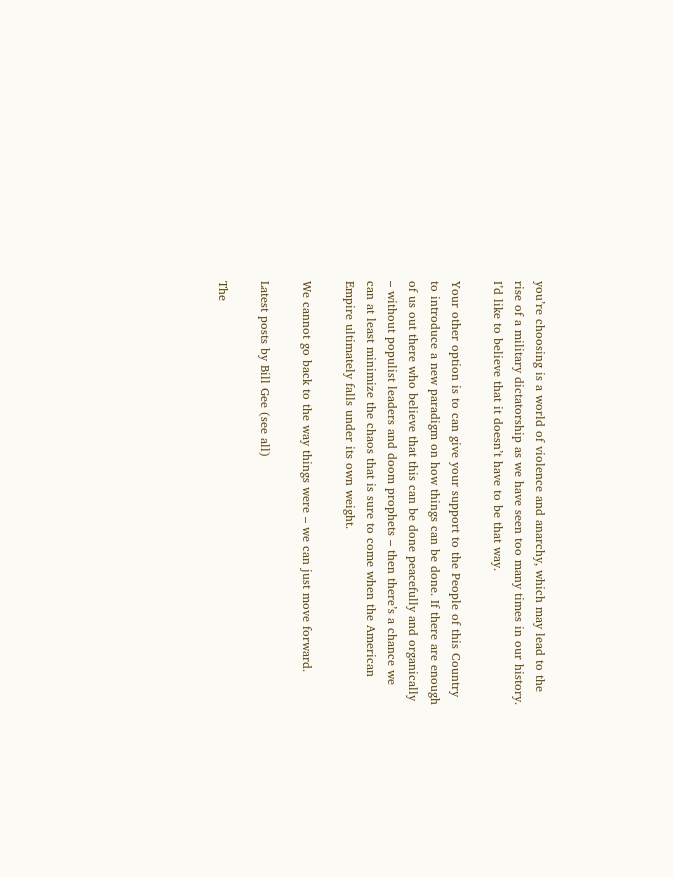you’re choosing is a world of violence and anarchy, which may lead to the rise of a military dictatorship as we have seen too many times in our history. I’d like to believe that it doesn’t have to be that way.

Your other option is to can give your support to the People of this Country to introduce a new paradigm on how things can be done. If there are enough of us out there who believe that this can be done peacefully and organically – without populist leaders and doom prophets – then there’s a chance we can at least minimize the chaos that is sure to come when the American Empire ultimately falls under its own weight.

We cannot go back to the way things were – we can just move forward.

Latest posts by Bill Gee (see all)

The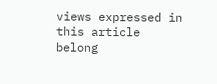views expressed in this article belong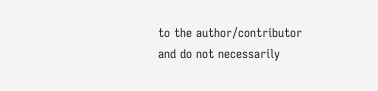to the author/contributor and do not necessarily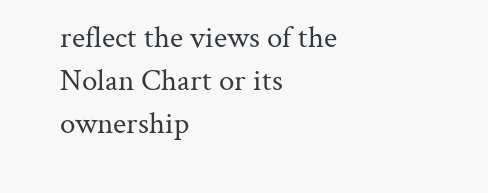reflect the views of the Nolan Chart or its ownership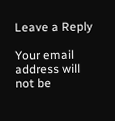Leave a Reply

Your email address will not be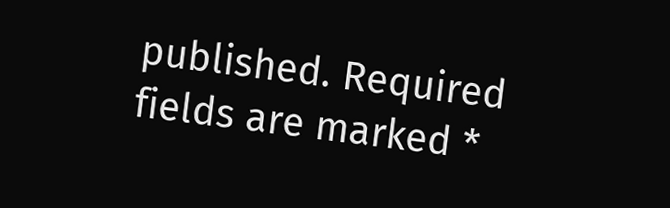published. Required fields are marked *